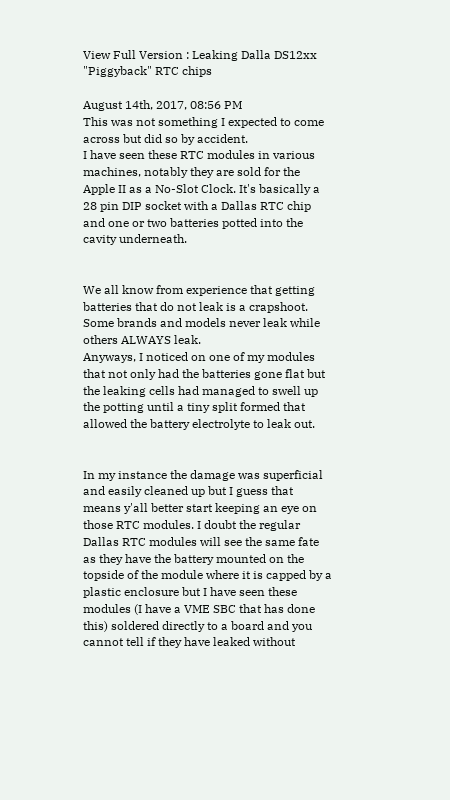View Full Version : Leaking Dalla DS12xx "Piggyback" RTC chips

August 14th, 2017, 08:56 PM
This was not something I expected to come across but did so by accident.
I have seen these RTC modules in various machines, notably they are sold for the Apple II as a No-Slot Clock. It's basically a 28 pin DIP socket with a Dallas RTC chip and one or two batteries potted into the cavity underneath.


We all know from experience that getting batteries that do not leak is a crapshoot. Some brands and models never leak while others ALWAYS leak.
Anyways, I noticed on one of my modules that not only had the batteries gone flat but the leaking cells had managed to swell up the potting until a tiny split formed that allowed the battery electrolyte to leak out.


In my instance the damage was superficial and easily cleaned up but I guess that means y'all better start keeping an eye on those RTC modules. I doubt the regular Dallas RTC modules will see the same fate as they have the battery mounted on the topside of the module where it is capped by a plastic enclosure but I have seen these modules (I have a VME SBC that has done this) soldered directly to a board and you cannot tell if they have leaked without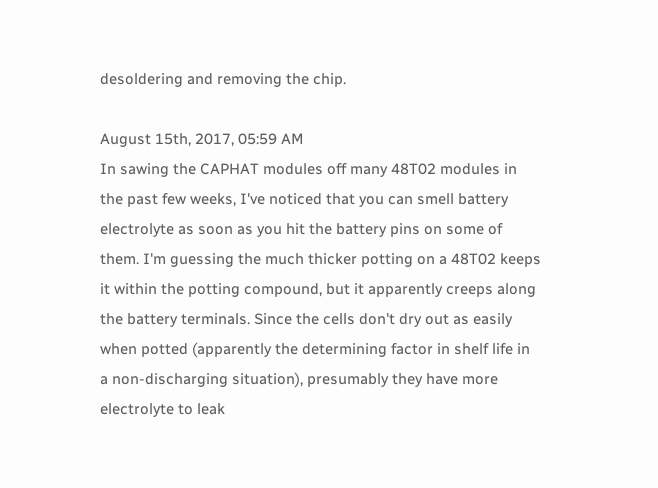desoldering and removing the chip.

August 15th, 2017, 05:59 AM
In sawing the CAPHAT modules off many 48T02 modules in the past few weeks, I've noticed that you can smell battery electrolyte as soon as you hit the battery pins on some of them. I'm guessing the much thicker potting on a 48T02 keeps it within the potting compound, but it apparently creeps along the battery terminals. Since the cells don't dry out as easily when potted (apparently the determining factor in shelf life in a non-discharging situation), presumably they have more electrolyte to leak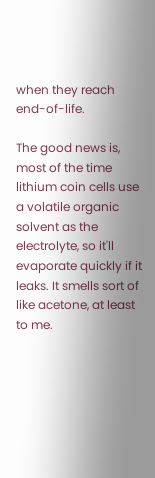when they reach end-of-life.

The good news is, most of the time lithium coin cells use a volatile organic solvent as the electrolyte, so it'll evaporate quickly if it leaks. It smells sort of like acetone, at least to me.